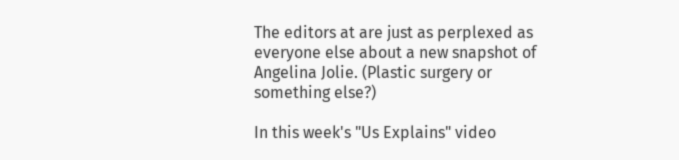The editors at are just as perplexed as everyone else about a new snapshot of Angelina Jolie. (Plastic surgery or something else?)

In this week's "Us Explains" video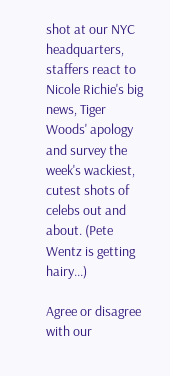shot at our NYC headquarters, staffers react to Nicole Richie's big news, Tiger Woods' apology and survey the week's wackiest, cutest shots of celebs out and about. (Pete Wentz is getting hairy...)

Agree or disagree with our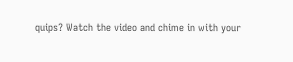quips? Watch the video and chime in with your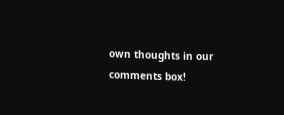own thoughts in our comments box!